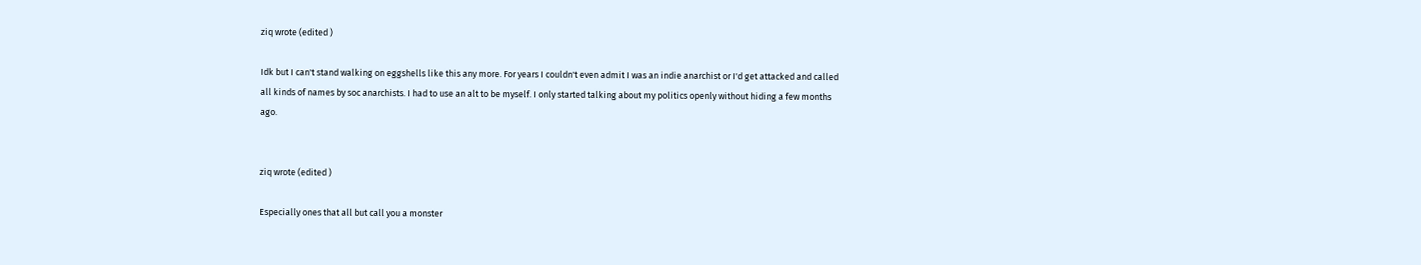ziq wrote (edited )

Idk but I can't stand walking on eggshells like this any more. For years I couldn't even admit I was an indie anarchist or I'd get attacked and called all kinds of names by soc anarchists. I had to use an alt to be myself. I only started talking about my politics openly without hiding a few months ago.


ziq wrote (edited )

Especially ones that all but call you a monster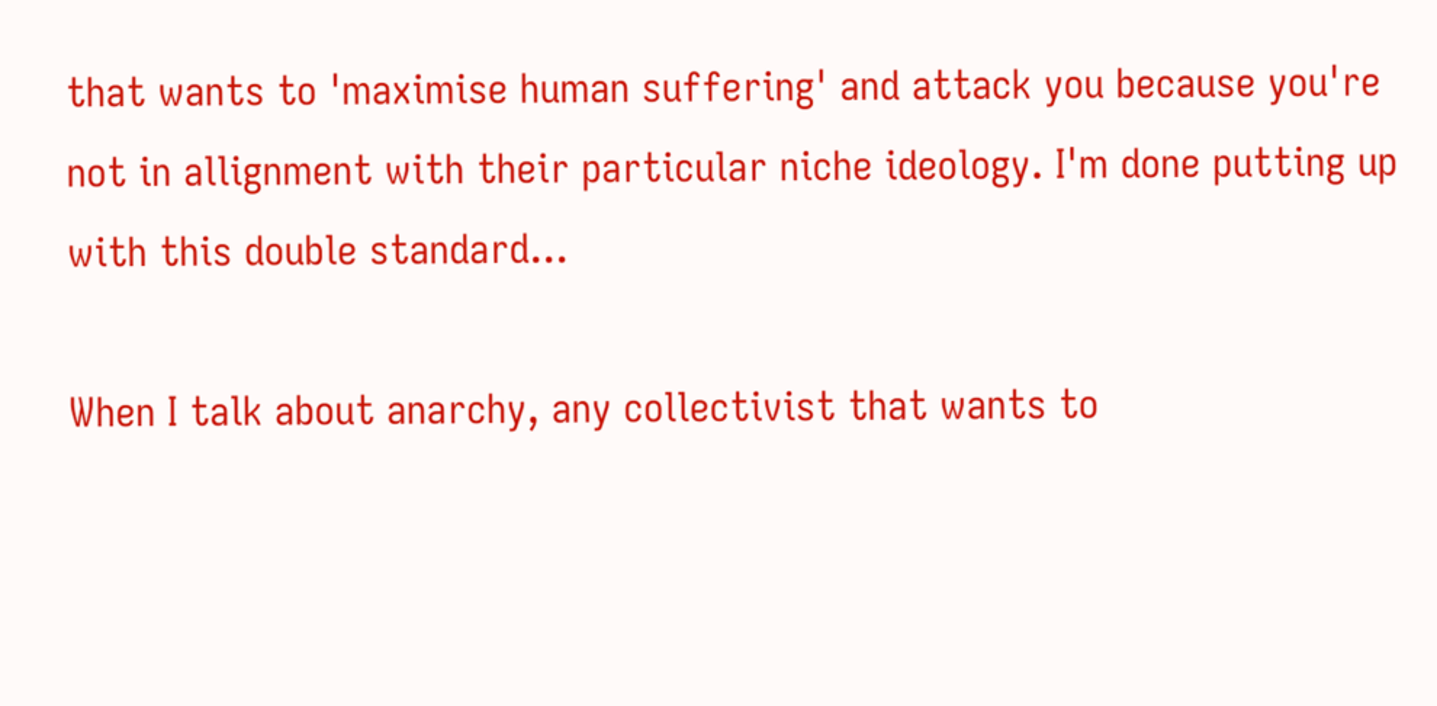that wants to 'maximise human suffering' and attack you because you're not in allignment with their particular niche ideology. I'm done putting up with this double standard...

When I talk about anarchy, any collectivist that wants to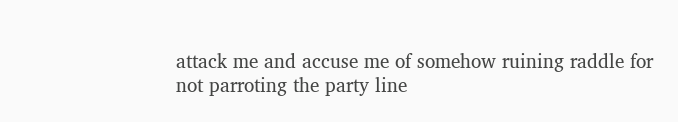attack me and accuse me of somehow ruining raddle for not parroting the party line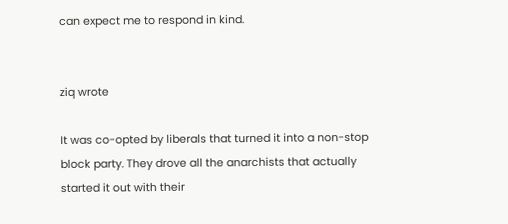can expect me to respond in kind.


ziq wrote

It was co-opted by liberals that turned it into a non-stop block party. They drove all the anarchists that actually started it out with their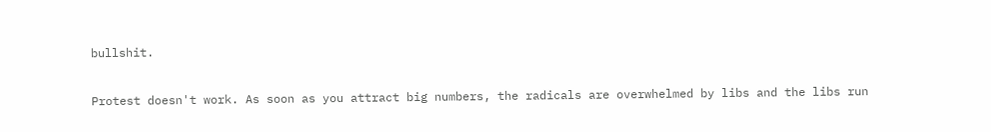bullshit.

Protest doesn't work. As soon as you attract big numbers, the radicals are overwhelmed by libs and the libs run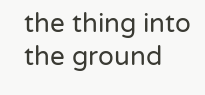the thing into the ground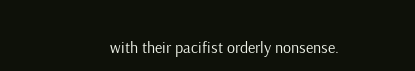with their pacifist orderly nonsense.